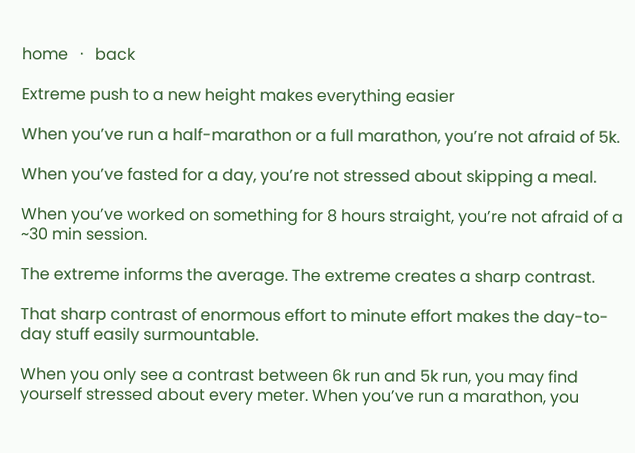home   ·   back

Extreme push to a new height makes everything easier

When you’ve run a half-marathon or a full marathon, you’re not afraid of 5k.

When you’ve fasted for a day, you’re not stressed about skipping a meal.

When you’ve worked on something for 8 hours straight, you’re not afraid of a ~30 min session.

The extreme informs the average. The extreme creates a sharp contrast.

That sharp contrast of enormous effort to minute effort makes the day-to-day stuff easily surmountable.

When you only see a contrast between 6k run and 5k run, you may find yourself stressed about every meter. When you’ve run a marathon, you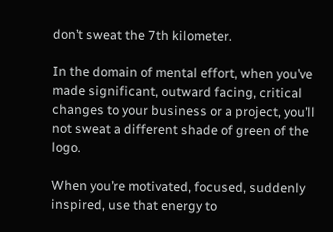don’t sweat the 7th kilometer.

In the domain of mental effort, when you’ve made significant, outward facing, critical changes to your business or a project, you’ll not sweat a different shade of green of the logo.

When you’re motivated, focused, suddenly inspired, use that energy to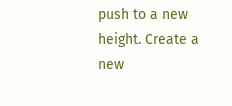push to a new height. Create a new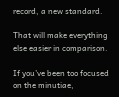record, a new standard.

That will make everything else easier in comparison.

If you’ve been too focused on the minutiae,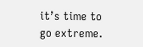it’s time to go extreme.